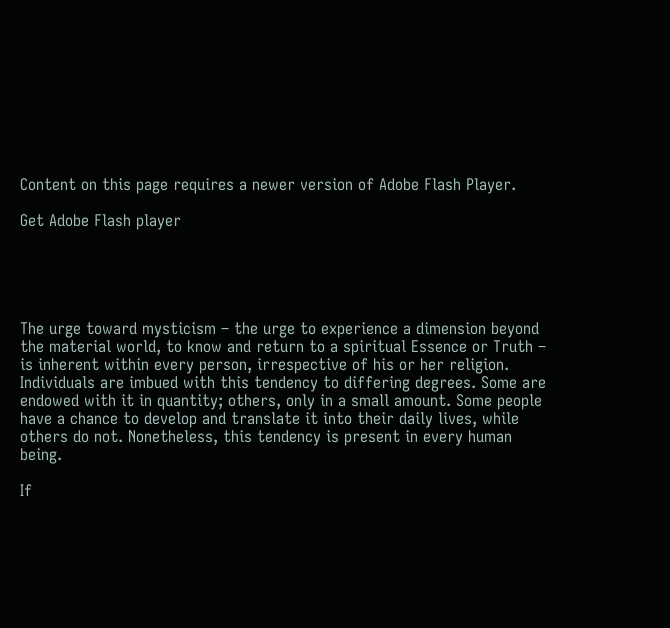Content on this page requires a newer version of Adobe Flash Player.

Get Adobe Flash player





The urge toward mysticism – the urge to experience a dimension beyond the material world, to know and return to a spiritual Essence or Truth – is inherent within every person, irrespective of his or her religion. Individuals are imbued with this tendency to differing degrees. Some are endowed with it in quantity; others, only in a small amount. Some people have a chance to develop and translate it into their daily lives, while others do not. Nonetheless, this tendency is present in every human being.

If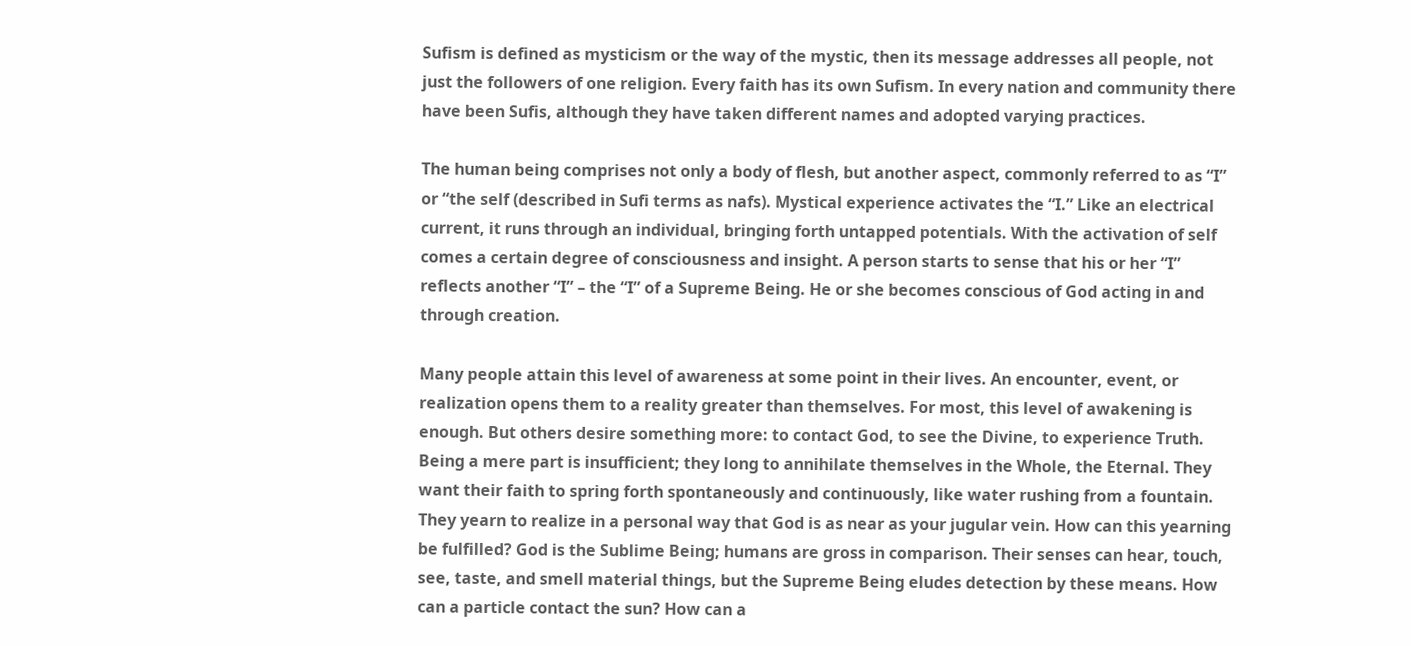Sufism is defined as mysticism or the way of the mystic, then its message addresses all people, not just the followers of one religion. Every faith has its own Sufism. In every nation and community there have been Sufis, although they have taken different names and adopted varying practices.

The human being comprises not only a body of flesh, but another aspect, commonly referred to as “I” or “the self (described in Sufi terms as nafs). Mystical experience activates the “I.” Like an electrical current, it runs through an individual, bringing forth untapped potentials. With the activation of self comes a certain degree of consciousness and insight. A person starts to sense that his or her “I” reflects another “I” – the “I” of a Supreme Being. He or she becomes conscious of God acting in and through creation.

Many people attain this level of awareness at some point in their lives. An encounter, event, or realization opens them to a reality greater than themselves. For most, this level of awakening is enough. But others desire something more: to contact God, to see the Divine, to experience Truth. Being a mere part is insufficient; they long to annihilate themselves in the Whole, the Eternal. They want their faith to spring forth spontaneously and continuously, like water rushing from a fountain. They yearn to realize in a personal way that God is as near as your jugular vein. How can this yearning be fulfilled? God is the Sublime Being; humans are gross in comparison. Their senses can hear, touch, see, taste, and smell material things, but the Supreme Being eludes detection by these means. How can a particle contact the sun? How can a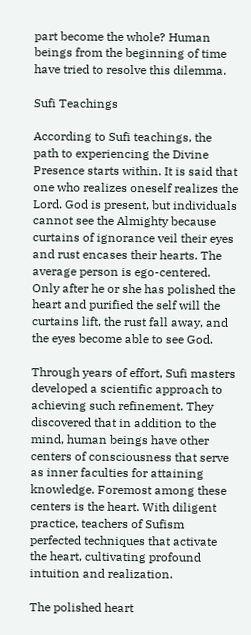part become the whole? Human beings from the beginning of time have tried to resolve this dilemma.

Sufi Teachings

According to Sufi teachings, the path to experiencing the Divine Presence starts within. It is said that one who realizes oneself realizes the Lord. God is present, but individuals cannot see the Almighty because curtains of ignorance veil their eyes and rust encases their hearts. The average person is ego-centered. Only after he or she has polished the heart and purified the self will the curtains lift, the rust fall away, and the eyes become able to see God.

Through years of effort, Sufi masters developed a scientific approach to achieving such refinement. They discovered that in addition to the mind, human beings have other centers of consciousness that serve as inner faculties for attaining knowledge. Foremost among these centers is the heart. With diligent practice, teachers of Sufism perfected techniques that activate the heart, cultivating profound intuition and realization.

The polished heart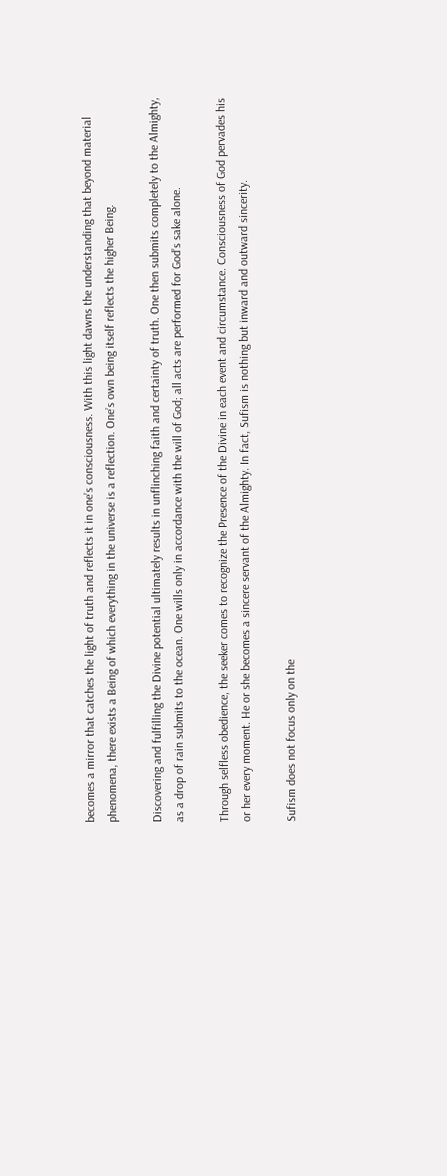becomes a mirror that catches the light of truth and reflects it in one’s consciousness. With this light dawns the understanding that beyond material phenomena, there exists a Being of which everything in the universe is a reflection. One’s own being itself reflects the higher Being.

Discovering and fulfilling the Divine potential ultimately results in unflinching faith and certainty of truth. One then submits completely to the Almighty, as a drop of rain submits to the ocean. One wills only in accordance with the will of God; all acts are performed for God’s sake alone.

Through selfless obedience, the seeker comes to recognize the Presence of the Divine in each event and circumstance. Consciousness of God pervades his or her every moment. He or she becomes a sincere servant of the Almighty. In fact, Sufism is nothing but inward and outward sincerity.

Sufism does not focus only on the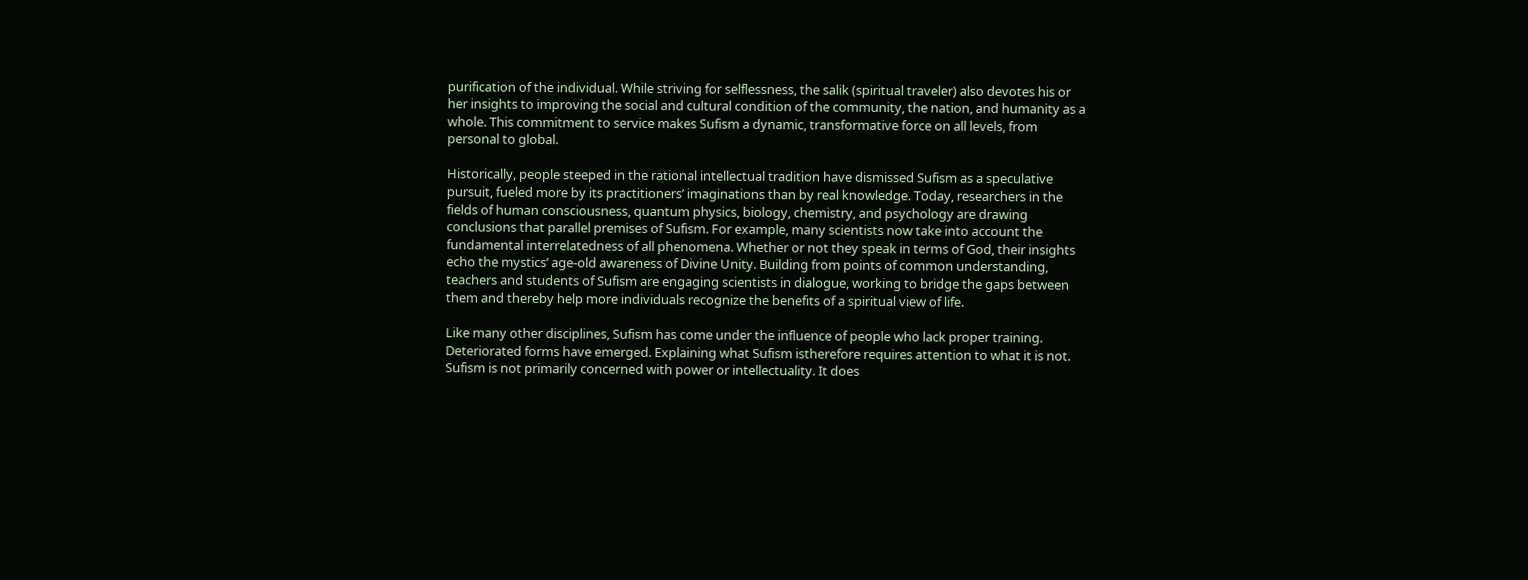purification of the individual. While striving for selflessness, the salik (spiritual traveler) also devotes his or her insights to improving the social and cultural condition of the community, the nation, and humanity as a whole. This commitment to service makes Sufism a dynamic, transformative force on all levels, from personal to global.

Historically, people steeped in the rational intellectual tradition have dismissed Sufism as a speculative pursuit, fueled more by its practitioners’ imaginations than by real knowledge. Today, researchers in the fields of human consciousness, quantum physics, biology, chemistry, and psychology are drawing conclusions that parallel premises of Sufism. For example, many scientists now take into account the fundamental interrelatedness of all phenomena. Whether or not they speak in terms of God, their insights echo the mystics’ age-old awareness of Divine Unity. Building from points of common understanding, teachers and students of Sufism are engaging scientists in dialogue, working to bridge the gaps between them and thereby help more individuals recognize the benefits of a spiritual view of life.

Like many other disciplines, Sufism has come under the influence of people who lack proper training. Deteriorated forms have emerged. Explaining what Sufism istherefore requires attention to what it is not. Sufism is not primarily concerned with power or intellectuality. It does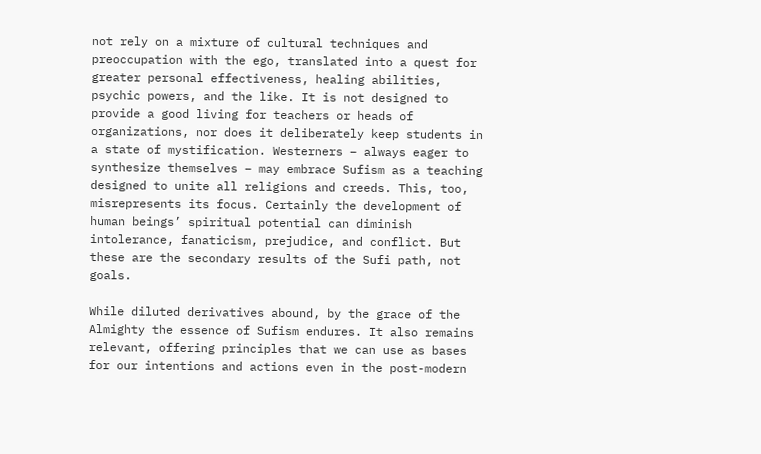not rely on a mixture of cultural techniques and preoccupation with the ego, translated into a quest for greater personal effectiveness, healing abilities, psychic powers, and the like. It is not designed to provide a good living for teachers or heads of organizations, nor does it deliberately keep students in a state of mystification. Westerners – always eager to synthesize themselves – may embrace Sufism as a teaching designed to unite all religions and creeds. This, too, misrepresents its focus. Certainly the development of human beings’ spiritual potential can diminish intolerance, fanaticism, prejudice, and conflict. But these are the secondary results of the Sufi path, not goals.

While diluted derivatives abound, by the grace of the Almighty the essence of Sufism endures. It also remains relevant, offering principles that we can use as bases for our intentions and actions even in the post-modern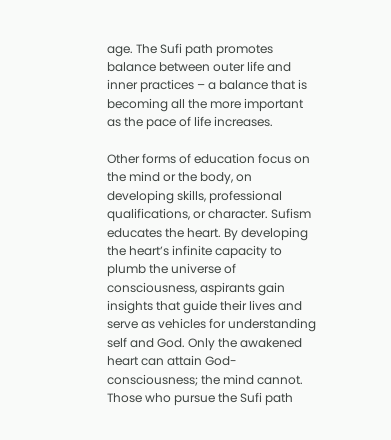age. The Sufi path promotes balance between outer life and inner practices – a balance that is becoming all the more important as the pace of life increases.

Other forms of education focus on the mind or the body, on developing skills, professional qualifications, or character. Sufism educates the heart. By developing the heart’s infinite capacity to plumb the universe of consciousness, aspirants gain insights that guide their lives and serve as vehicles for understanding self and God. Only the awakened heart can attain God-consciousness; the mind cannot. Those who pursue the Sufi path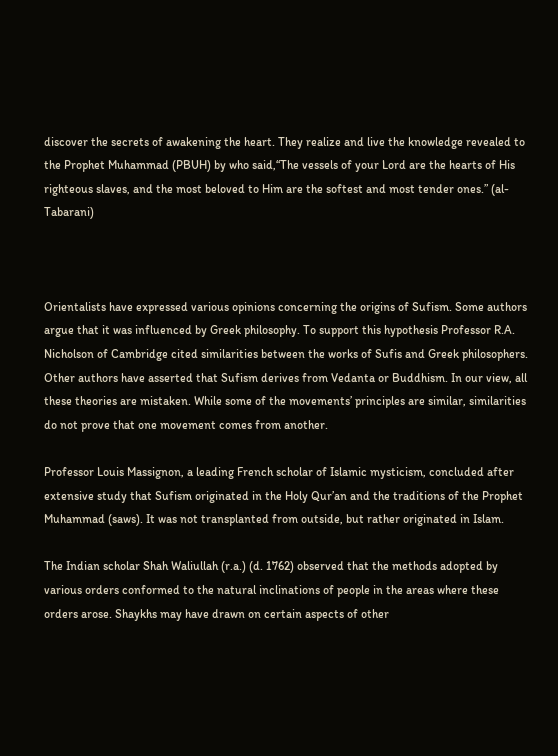discover the secrets of awakening the heart. They realize and live the knowledge revealed to the Prophet Muhammad (PBUH) by who said,“The vessels of your Lord are the hearts of His righteous slaves, and the most beloved to Him are the softest and most tender ones.” (al-Tabarani)



Orientalists have expressed various opinions concerning the origins of Sufism. Some authors argue that it was influenced by Greek philosophy. To support this hypothesis Professor R.A. Nicholson of Cambridge cited similarities between the works of Sufis and Greek philosophers. Other authors have asserted that Sufism derives from Vedanta or Buddhism. In our view, all these theories are mistaken. While some of the movements’ principles are similar, similarities do not prove that one movement comes from another.

Professor Louis Massignon, a leading French scholar of Islamic mysticism, concluded after extensive study that Sufism originated in the Holy Qur’an and the traditions of the Prophet Muhammad (saws). It was not transplanted from outside, but rather originated in Islam.

The Indian scholar Shah Waliullah (r.a.) (d. 1762) observed that the methods adopted by various orders conformed to the natural inclinations of people in the areas where these orders arose. Shaykhs may have drawn on certain aspects of other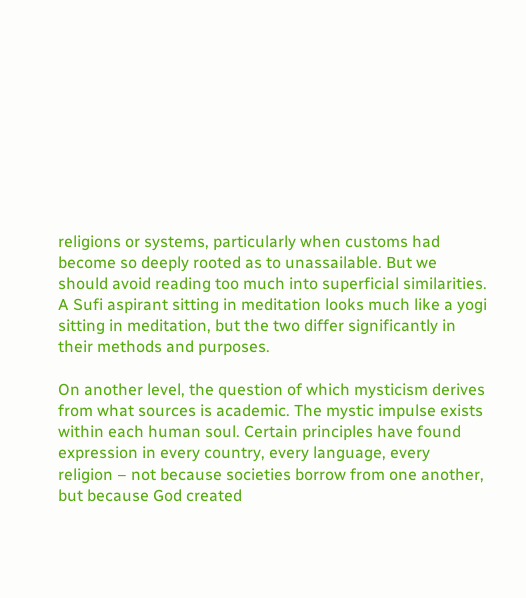religions or systems, particularly when customs had become so deeply rooted as to unassailable. But we should avoid reading too much into superficial similarities. A Sufi aspirant sitting in meditation looks much like a yogi sitting in meditation, but the two differ significantly in their methods and purposes.

On another level, the question of which mysticism derives from what sources is academic. The mystic impulse exists within each human soul. Certain principles have found expression in every country, every language, every religion – not because societies borrow from one another, but because God created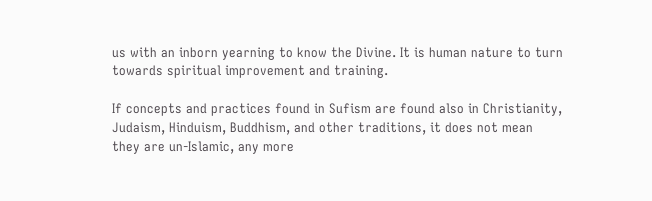us with an inborn yearning to know the Divine. It is human nature to turn towards spiritual improvement and training.

If concepts and practices found in Sufism are found also in Christianity, Judaism, Hinduism, Buddhism, and other traditions, it does not mean they are un-Islamic, any more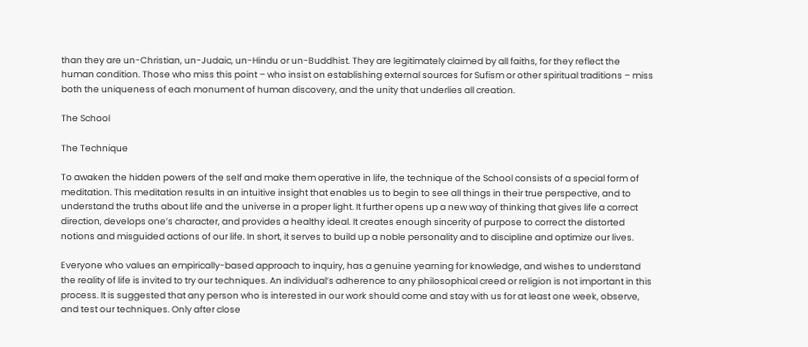than they are un-Christian, un-Judaic, un-Hindu or un-Buddhist. They are legitimately claimed by all faiths, for they reflect the human condition. Those who miss this point – who insist on establishing external sources for Sufism or other spiritual traditions – miss both the uniqueness of each monument of human discovery, and the unity that underlies all creation.

The School

The Technique

To awaken the hidden powers of the self and make them operative in life, the technique of the School consists of a special form of meditation. This meditation results in an intuitive insight that enables us to begin to see all things in their true perspective, and to understand the truths about life and the universe in a proper light. It further opens up a new way of thinking that gives life a correct direction, develops one’s character, and provides a healthy ideal. It creates enough sincerity of purpose to correct the distorted notions and misguided actions of our life. In short, it serves to build up a noble personality and to discipline and optimize our lives.

Everyone who values an empirically-based approach to inquiry, has a genuine yearning for knowledge, and wishes to understand the reality of life is invited to try our techniques. An individual’s adherence to any philosophical creed or religion is not important in this process. It is suggested that any person who is interested in our work should come and stay with us for at least one week, observe, and test our techniques. Only after close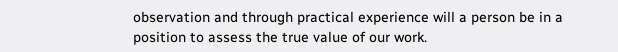observation and through practical experience will a person be in a position to assess the true value of our work.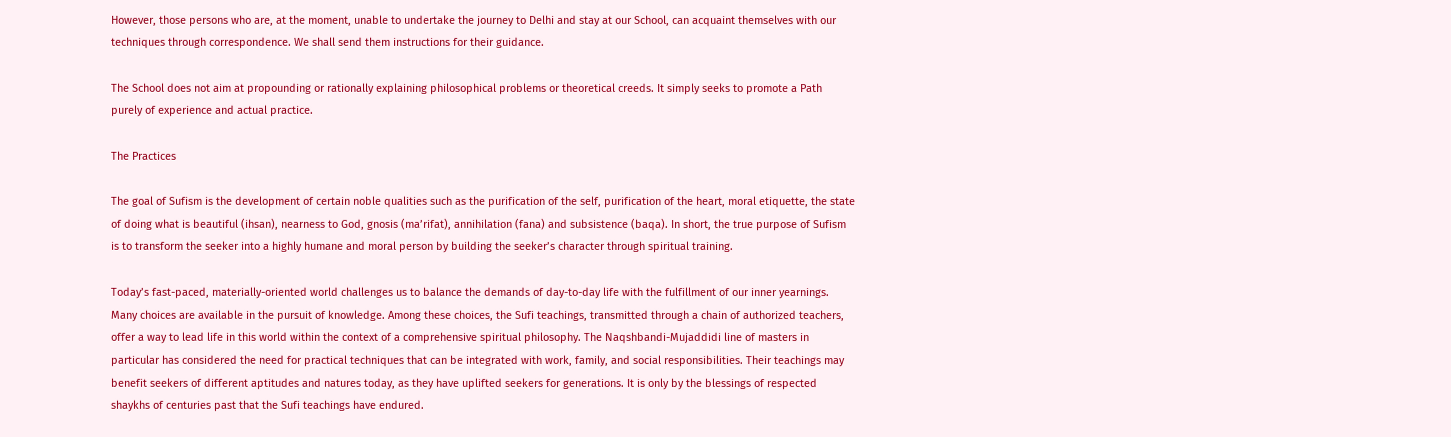However, those persons who are, at the moment, unable to undertake the journey to Delhi and stay at our School, can acquaint themselves with our techniques through correspondence. We shall send them instructions for their guidance.

The School does not aim at propounding or rationally explaining philosophical problems or theoretical creeds. It simply seeks to promote a Path purely of experience and actual practice.

The Practices

The goal of Sufism is the development of certain noble qualities such as the purification of the self, purification of the heart, moral etiquette, the state of doing what is beautiful (ihsan), nearness to God, gnosis (ma’rifat), annihilation (fana) and subsistence (baqa). In short, the true purpose of Sufism is to transform the seeker into a highly humane and moral person by building the seeker’s character through spiritual training.

Today’s fast-paced, materially-oriented world challenges us to balance the demands of day-to-day life with the fulfillment of our inner yearnings. Many choices are available in the pursuit of knowledge. Among these choices, the Sufi teachings, transmitted through a chain of authorized teachers, offer a way to lead life in this world within the context of a comprehensive spiritual philosophy. The Naqshbandi-Mujaddidi line of masters in particular has considered the need for practical techniques that can be integrated with work, family, and social responsibilities. Their teachings may benefit seekers of different aptitudes and natures today, as they have uplifted seekers for generations. It is only by the blessings of respected shaykhs of centuries past that the Sufi teachings have endured.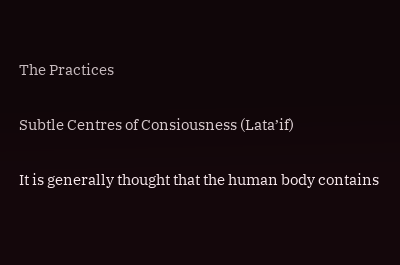The Practices

Subtle Centres of Consiousness (Lata’if)

It is generally thought that the human body contains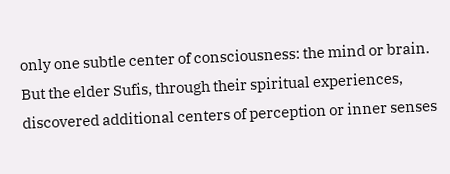only one subtle center of consciousness: the mind or brain. But the elder Sufis, through their spiritual experiences, discovered additional centers of perception or inner senses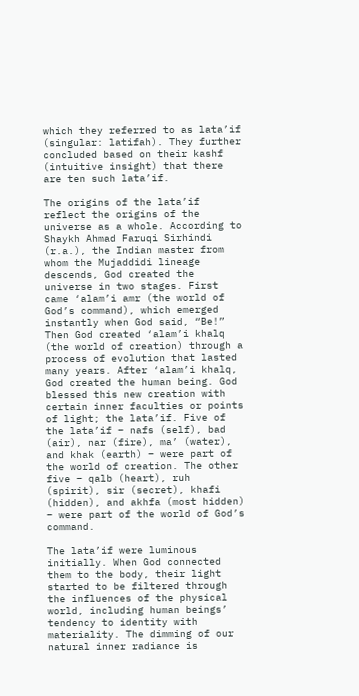which they referred to as lata’if (singular: latifah). They further concluded based on their kashf (intuitive insight) that there are ten such lata’if.

The origins of the lata’if reflect the origins of the universe as a whole. According to Shaykh Ahmad Faruqi Sirhindi (r.a.), the Indian master from whom the Mujaddidi lineage descends, God created the universe in two stages. First came ‘alam’i amr (the world of God’s command), which emerged instantly when God said, “Be!” Then God created ‘alam’i khalq (the world of creation) through a process of evolution that lasted many years. After ‘alam’i khalq, God created the human being. God blessed this new creation with certain inner faculties or points of light; the lata’if. Five of the lata’if – nafs (self), bad (air), nar (fire), ma’ (water), and khak (earth) – were part of the world of creation. The other five – qalb (heart), ruh (spirit), sir (secret), khafi (hidden), and akhfa (most hidden) – were part of the world of God’s command.

The lata’if were luminous initially. When God connected them to the body, their light started to be filtered through the influences of the physical world, including human beings’ tendency to identity with materiality. The dimming of our natural inner radiance is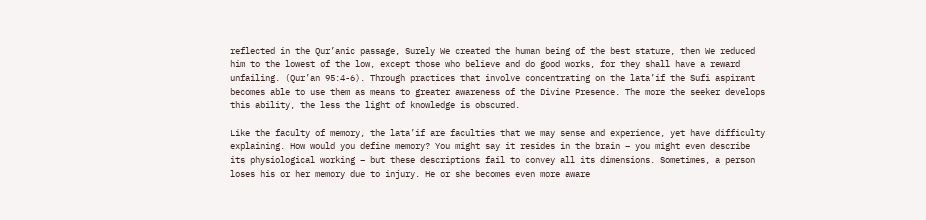reflected in the Qur’anic passage, Surely We created the human being of the best stature, then We reduced him to the lowest of the low, except those who believe and do good works, for they shall have a reward unfailing. (Qur’an 95:4-6). Through practices that involve concentrating on the lata’if the Sufi aspirant becomes able to use them as means to greater awareness of the Divine Presence. The more the seeker develops this ability, the less the light of knowledge is obscured.

Like the faculty of memory, the lata’if are faculties that we may sense and experience, yet have difficulty explaining. How would you define memory? You might say it resides in the brain – you might even describe its physiological working – but these descriptions fail to convey all its dimensions. Sometimes, a person loses his or her memory due to injury. He or she becomes even more aware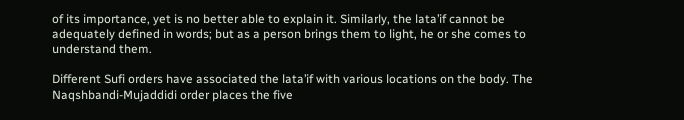of its importance, yet is no better able to explain it. Similarly, the lata’if cannot be adequately defined in words; but as a person brings them to light, he or she comes to understand them.

Different Sufi orders have associated the lata’if with various locations on the body. The Naqshbandi-Mujaddidi order places the five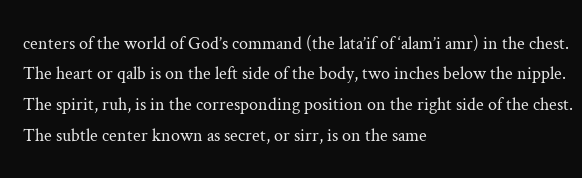centers of the world of God’s command (the lata’if of ‘alam’i amr) in the chest. The heart or qalb is on the left side of the body, two inches below the nipple. The spirit, ruh, is in the corresponding position on the right side of the chest. The subtle center known as secret, or sirr, is on the same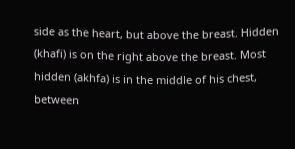side as the heart, but above the breast. Hidden (khafi) is on the right above the breast. Most hidden (akhfa) is in the middle of his chest, between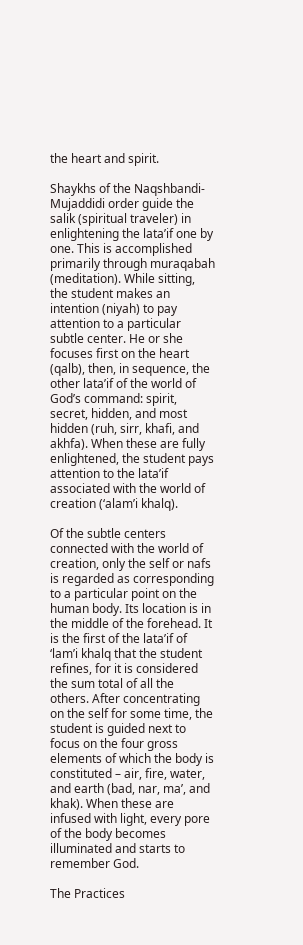the heart and spirit.

Shaykhs of the Naqshbandi-Mujaddidi order guide the salik (spiritual traveler) in enlightening the lata’if one by one. This is accomplished primarily through muraqabah (meditation). While sitting, the student makes an intention (niyah) to pay attention to a particular subtle center. He or she focuses first on the heart (qalb), then, in sequence, the other lata’if of the world of God’s command: spirit, secret, hidden, and most hidden (ruh, sirr, khafi, and akhfa). When these are fully enlightened, the student pays attention to the lata’if associated with the world of creation (‘alam’i khalq).

Of the subtle centers connected with the world of creation, only the self or nafs is regarded as corresponding to a particular point on the human body. Its location is in the middle of the forehead. It is the first of the lata’if of ‘lam’i khalq that the student refines, for it is considered the sum total of all the others. After concentrating on the self for some time, the student is guided next to focus on the four gross elements of which the body is constituted – air, fire, water, and earth (bad, nar, ma’, and khak). When these are infused with light, every pore of the body becomes illuminated and starts to remember God.

The Practices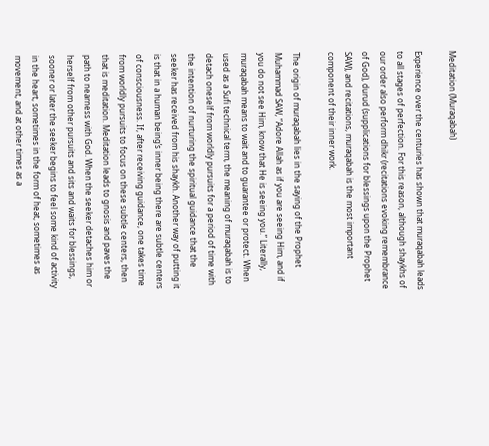Meditation (Muraqabah)

Experience over the centuries has shown that muraqabah leads to all stages of perfection. For this reason, although shaykhs of our order also perform dhikr (recitations evoking remembrance of God), durud (supplications for blessings upon the Prophet SAW), and recitations, muraqabah is the most important component of their inner work.

The origin of muraqabah lies in the saying of the Prophet Muhammad SAW, “Adore Allah as if you are seeing Him, and if you do not see Him, know that He is seeing you.” Literally, muraqabah means to wait and to guarantee or protect. When used as a Sufi technical term, the meaning of muraqabah is to detach oneself from worldly pursuits for a period of time with the intention of nurturing the spiritual guidance that the seeker has received from his shaykh. Another way of putting it is that in a human being’s inner being there are subtle centers of consciousness. If, after receiving guidance, one takes time from worldly pursuits to focus on these subtle centers, then that is meditation. Meditation leads to gnosis and paves the path to nearness with God. When the seeker detaches him or herself from other pursuits and sits and waits for blessings, sooner or later the seeker begins to feel some kind of activity in the heart, sometimes in the form of heat, sometimes as movement, and at other times as a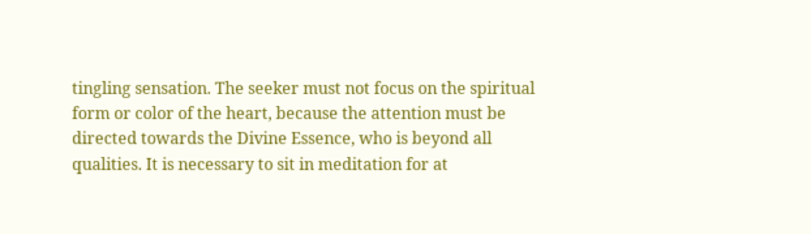tingling sensation. The seeker must not focus on the spiritual form or color of the heart, because the attention must be directed towards the Divine Essence, who is beyond all qualities. It is necessary to sit in meditation for at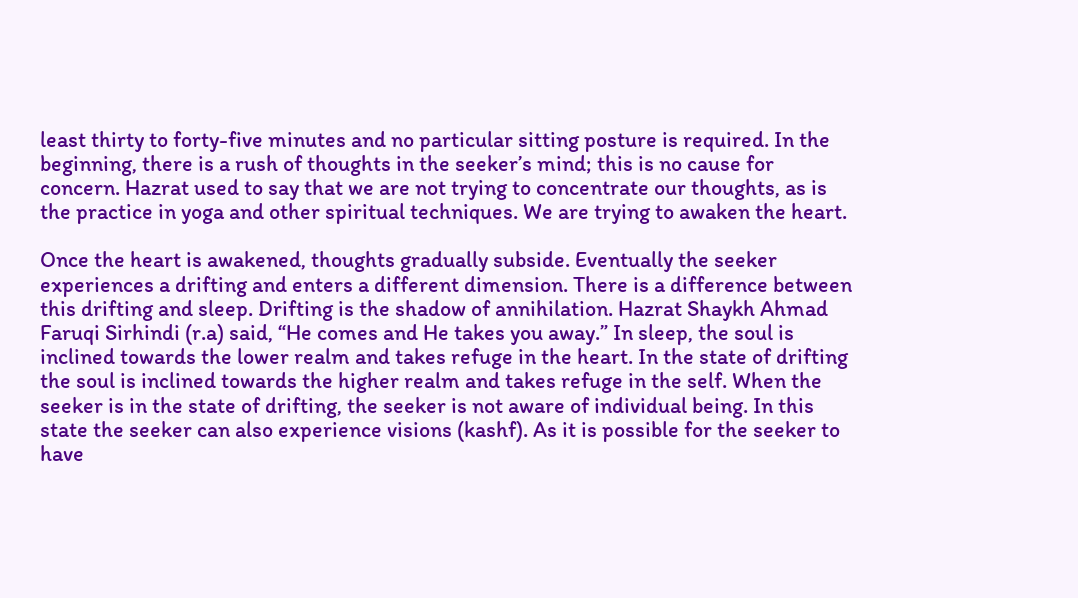least thirty to forty-five minutes and no particular sitting posture is required. In the beginning, there is a rush of thoughts in the seeker’s mind; this is no cause for concern. Hazrat used to say that we are not trying to concentrate our thoughts, as is the practice in yoga and other spiritual techniques. We are trying to awaken the heart.

Once the heart is awakened, thoughts gradually subside. Eventually the seeker experiences a drifting and enters a different dimension. There is a difference between this drifting and sleep. Drifting is the shadow of annihilation. Hazrat Shaykh Ahmad Faruqi Sirhindi (r.a) said, “He comes and He takes you away.” In sleep, the soul is inclined towards the lower realm and takes refuge in the heart. In the state of drifting the soul is inclined towards the higher realm and takes refuge in the self. When the seeker is in the state of drifting, the seeker is not aware of individual being. In this state the seeker can also experience visions (kashf). As it is possible for the seeker to have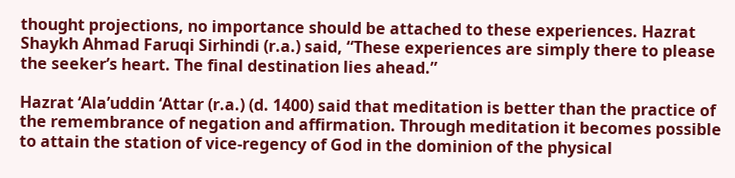thought projections, no importance should be attached to these experiences. Hazrat Shaykh Ahmad Faruqi Sirhindi (r.a.) said, “These experiences are simply there to please the seeker’s heart. The final destination lies ahead.”

Hazrat ‘Ala’uddin ‘Attar (r.a.) (d. 1400) said that meditation is better than the practice of the remembrance of negation and affirmation. Through meditation it becomes possible to attain the station of vice-regency of God in the dominion of the physical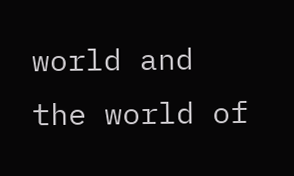world and the world of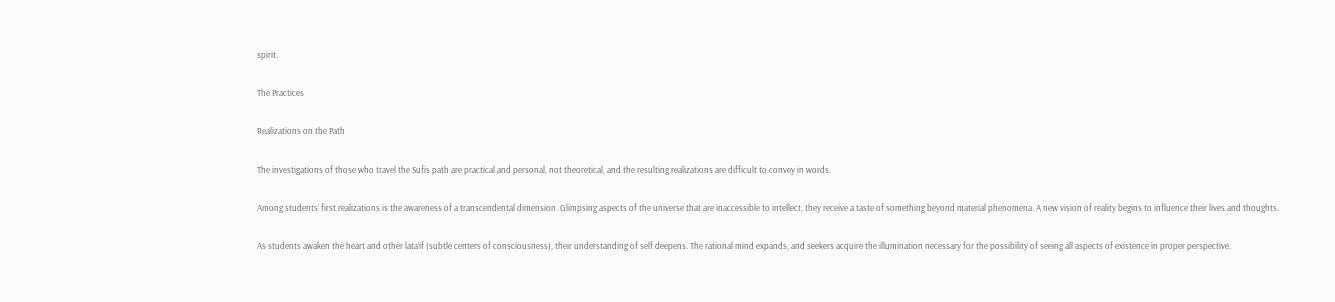spirit.

The Practices

Realizations on the Path

The investigations of those who travel the Sufis path are practical and personal, not theoretical, and the resulting realizations are difficult to convey in words.

Among students’ first realizations is the awareness of a transcendental dimension. Glimpsing aspects of the universe that are inaccessible to intellect, they receive a taste of something beyond material phenomena. A new vision of reality begins to influence their lives and thoughts.

As students awaken the heart and other lata’if (subtle centers of consciousness), their understanding of self deepens. The rational mind expands, and seekers acquire the illumination necessary for the possibility of seeing all aspects of existence in proper perspective.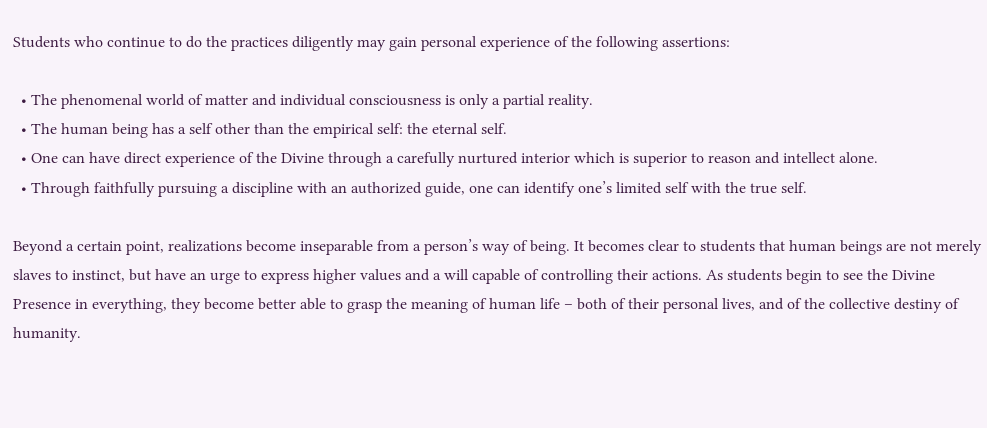Students who continue to do the practices diligently may gain personal experience of the following assertions:

  • The phenomenal world of matter and individual consciousness is only a partial reality.
  • The human being has a self other than the empirical self: the eternal self.
  • One can have direct experience of the Divine through a carefully nurtured interior which is superior to reason and intellect alone.
  • Through faithfully pursuing a discipline with an authorized guide, one can identify one’s limited self with the true self.

Beyond a certain point, realizations become inseparable from a person’s way of being. It becomes clear to students that human beings are not merely slaves to instinct, but have an urge to express higher values and a will capable of controlling their actions. As students begin to see the Divine Presence in everything, they become better able to grasp the meaning of human life – both of their personal lives, and of the collective destiny of humanity.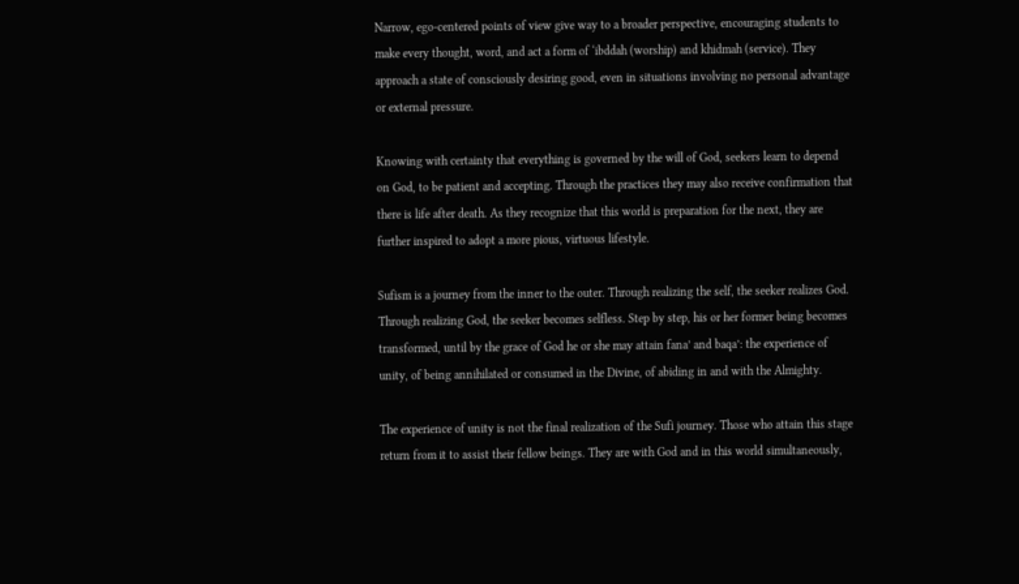Narrow, ego-centered points of view give way to a broader perspective, encouraging students to make every thought, word, and act a form of ‘ibddah (worship) and khidmah (service). They approach a state of consciously desiring good, even in situations involving no personal advantage or external pressure.

Knowing with certainty that everything is governed by the will of God, seekers learn to depend on God, to be patient and accepting. Through the practices they may also receive confirmation that there is life after death. As they recognize that this world is preparation for the next, they are further inspired to adopt a more pious, virtuous lifestyle.

Sufism is a journey from the inner to the outer. Through realizing the self, the seeker realizes God. Through realizing God, the seeker becomes selfless. Step by step, his or her former being becomes transformed, until by the grace of God he or she may attain fana’ and baqa’: the experience of unity, of being annihilated or consumed in the Divine, of abiding in and with the Almighty.

The experience of unity is not the final realization of the Sufi journey. Those who attain this stage return from it to assist their fellow beings. They are with God and in this world simultaneously,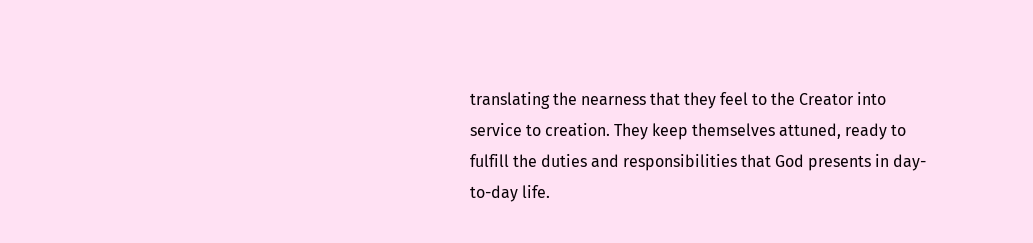translating the nearness that they feel to the Creator into service to creation. They keep themselves attuned, ready to fulfill the duties and responsibilities that God presents in day-to-day life.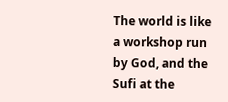The world is like a workshop run by God, and the Sufi at the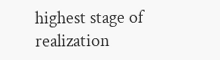highest stage of realization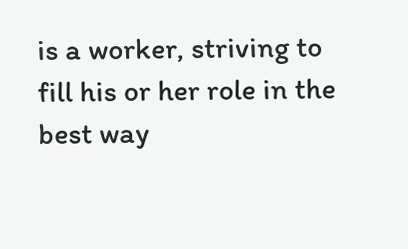is a worker, striving to fill his or her role in the best way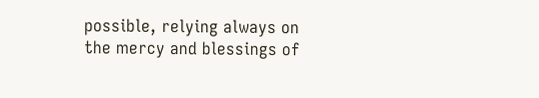possible, relying always on the mercy and blessings of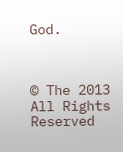God.



© The 2013 All Rights Reserved